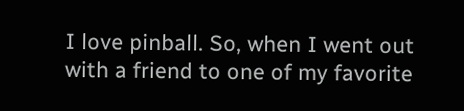I love pinball. So, when I went out with a friend to one of my favorite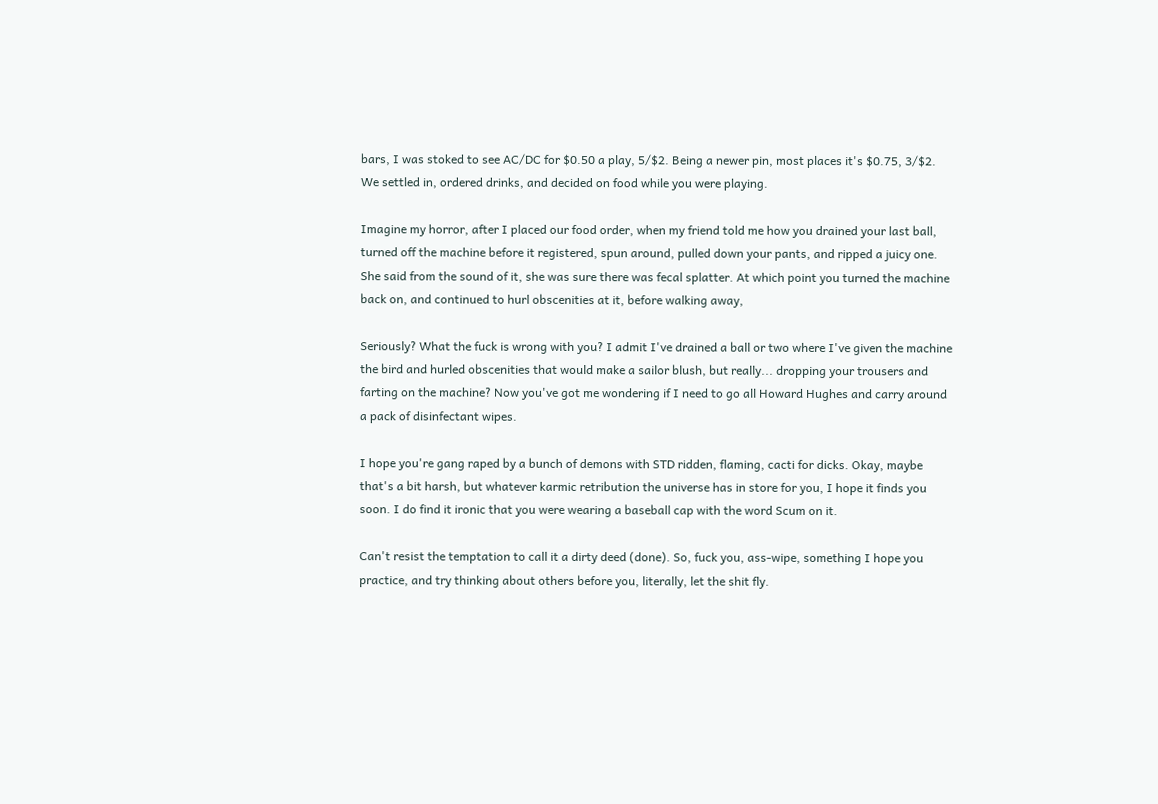bars, I was stoked to see AC/DC for $0.50 a play, 5/$2. Being a newer pin, most places it's $0.75, 3/$2. We settled in, ordered drinks, and decided on food while you were playing.

Imagine my horror, after I placed our food order, when my friend told me how you drained your last ball, turned off the machine before it registered, spun around, pulled down your pants, and ripped a juicy one. She said from the sound of it, she was sure there was fecal splatter. At which point you turned the machine back on, and continued to hurl obscenities at it, before walking away,

Seriously? What the fuck is wrong with you? I admit I've drained a ball or two where I've given the machine the bird and hurled obscenities that would make a sailor blush, but really... dropping your trousers and farting on the machine? Now you've got me wondering if I need to go all Howard Hughes and carry around a pack of disinfectant wipes.

I hope you're gang raped by a bunch of demons with STD ridden, flaming, cacti for dicks. Okay, maybe that's a bit harsh, but whatever karmic retribution the universe has in store for you, I hope it finds you soon. I do find it ironic that you were wearing a baseball cap with the word Scum on it.

Can't resist the temptation to call it a dirty deed (done). So, fuck you, ass-wipe, something I hope you practice, and try thinking about others before you, literally, let the shit fly.